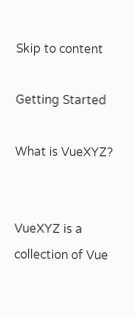Skip to content

Getting Started

What is VueXYZ?


VueXYZ is a collection of Vue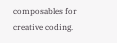composables for creative coding.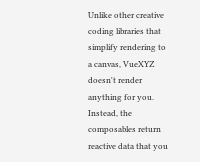Unlike other creative coding libraries that simplify rendering to a canvas, VueXYZ doesn't render anything for you. Instead, the composables return reactive data that you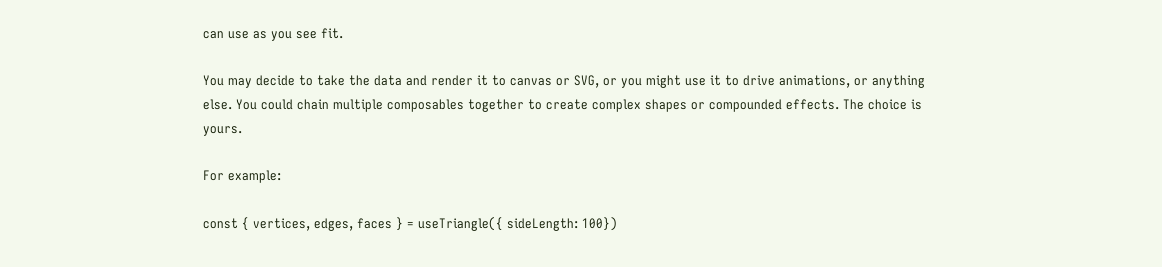can use as you see fit.

You may decide to take the data and render it to canvas or SVG, or you might use it to drive animations, or anything else. You could chain multiple composables together to create complex shapes or compounded effects. The choice is yours.

For example:

const { vertices, edges, faces } = useTriangle({ sideLength: 100})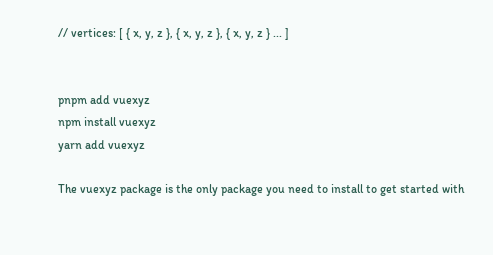// vertices: [ { x, y, z }, { x, y, z }, { x, y, z } ... ]


pnpm add vuexyz
npm install vuexyz
yarn add vuexyz

The vuexyz package is the only package you need to install to get started with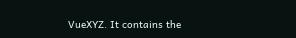VueXYZ. It contains the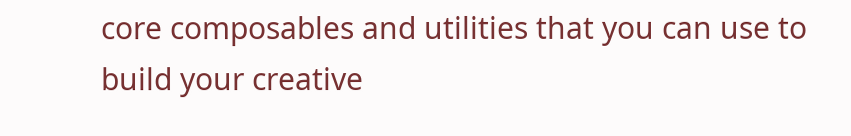core composables and utilities that you can use to build your creative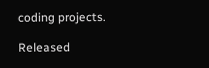coding projects.

Released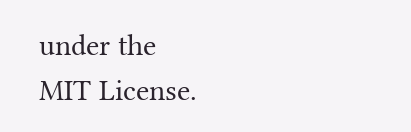under the MIT License.